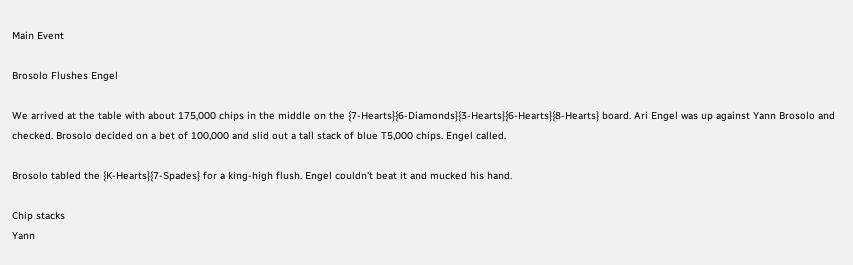Main Event

Brosolo Flushes Engel

We arrived at the table with about 175,000 chips in the middle on the {7-Hearts}{6-Diamonds}{3-Hearts}{6-Hearts}{8-Hearts} board. Ari Engel was up against Yann Brosolo and checked. Brosolo decided on a bet of 100,000 and slid out a tall stack of blue T5,000 chips. Engel called.

Brosolo tabled the {K-Hearts}{7-Spades} for a king-high flush. Engel couldn't beat it and mucked his hand.

Chip stacks
Yann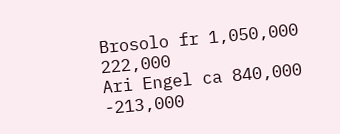Brosolo fr 1,050,000 222,000
Ari Engel ca 840,000 -213,000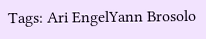Tags: Ari EngelYann Brosolo